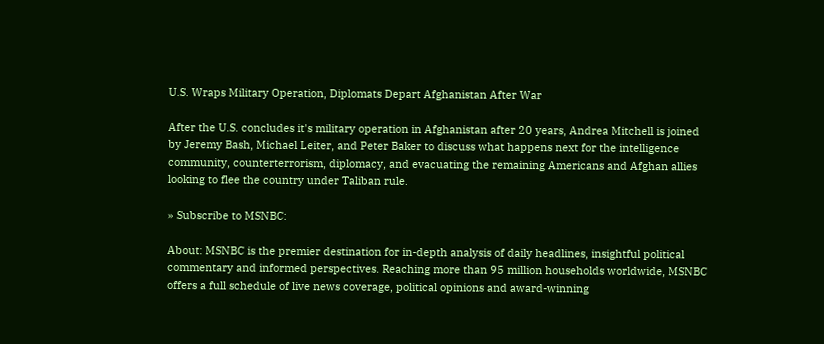U.S. Wraps Military Operation, Diplomats Depart Afghanistan After War

After the U.S. concludes it's military operation in Afghanistan after 20 years, Andrea Mitchell is joined by Jeremy Bash, Michael Leiter, and Peter Baker to discuss what happens next for the intelligence community, counterterrorism, diplomacy, and evacuating the remaining Americans and Afghan allies looking to flee the country under Taliban rule.

» Subscribe to MSNBC:

About: MSNBC is the premier destination for in-depth analysis of daily headlines, insightful political commentary and informed perspectives. Reaching more than 95 million households worldwide, MSNBC offers a full schedule of live news coverage, political opinions and award-winning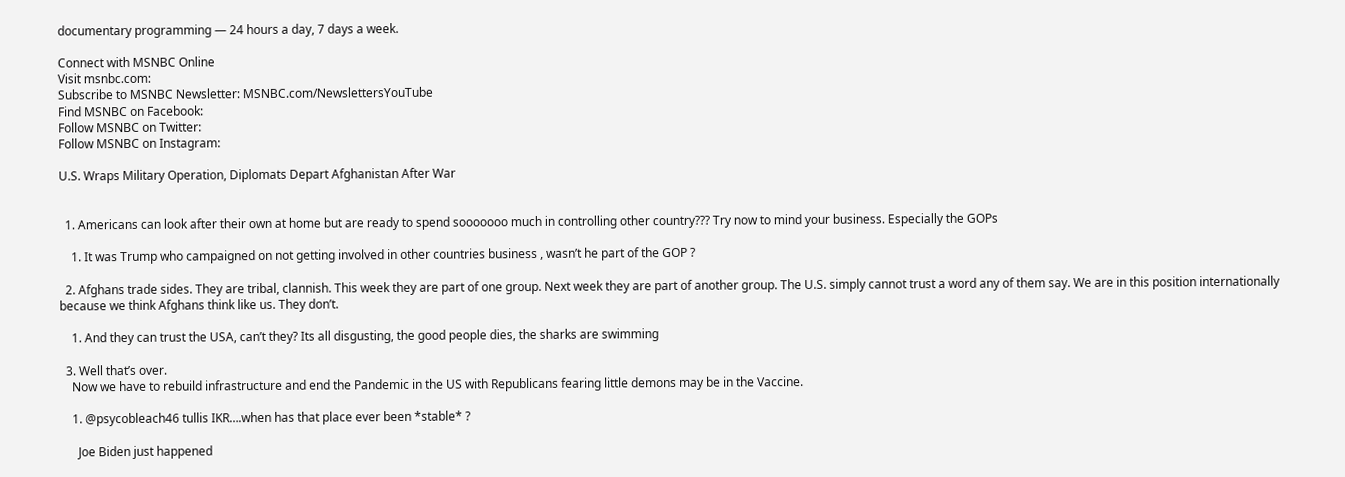documentary programming — 24 hours a day, 7 days a week.

Connect with MSNBC Online
Visit msnbc.com:
Subscribe to MSNBC Newsletter: MSNBC.com/NewslettersYouTube
Find MSNBC on Facebook:
Follow MSNBC on Twitter:
Follow MSNBC on Instagram:

U.S. Wraps Military Operation, Diplomats Depart Afghanistan After War


  1. Americans can look after their own at home but are ready to spend sooooooo much in controlling other country??? Try now to mind your business. Especially the GOPs

    1. It was Trump who campaigned on not getting involved in other countries business , wasn’t he part of the GOP ?

  2. Afghans trade sides. They are tribal, clannish. This week they are part of one group. Next week they are part of another group. The U.S. simply cannot trust a word any of them say. We are in this position internationally because we think Afghans think like us. They don’t.

    1. And they can trust the USA, can’t they? Its all disgusting, the good people dies, the sharks are swimming

  3. Well that’s over.
    Now we have to rebuild infrastructure and end the Pandemic in the US with Republicans fearing little demons may be in the Vaccine.

    1. @psycobleach46 tullis IKR….when has that place ever been *stable* ?

      Joe Biden just happened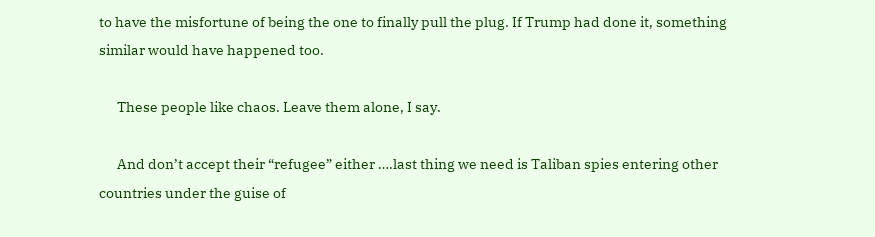to have the misfortune of being the one to finally pull the plug. If Trump had done it, something similar would have happened too.

      These people like chaos. Leave them alone, I say.

      And don’t accept their “refugee” either ….last thing we need is Taliban spies entering other countries under the guise of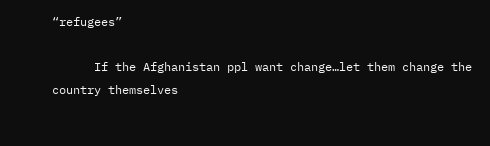“refugees”

      If the Afghanistan ppl want change…let them change the country themselves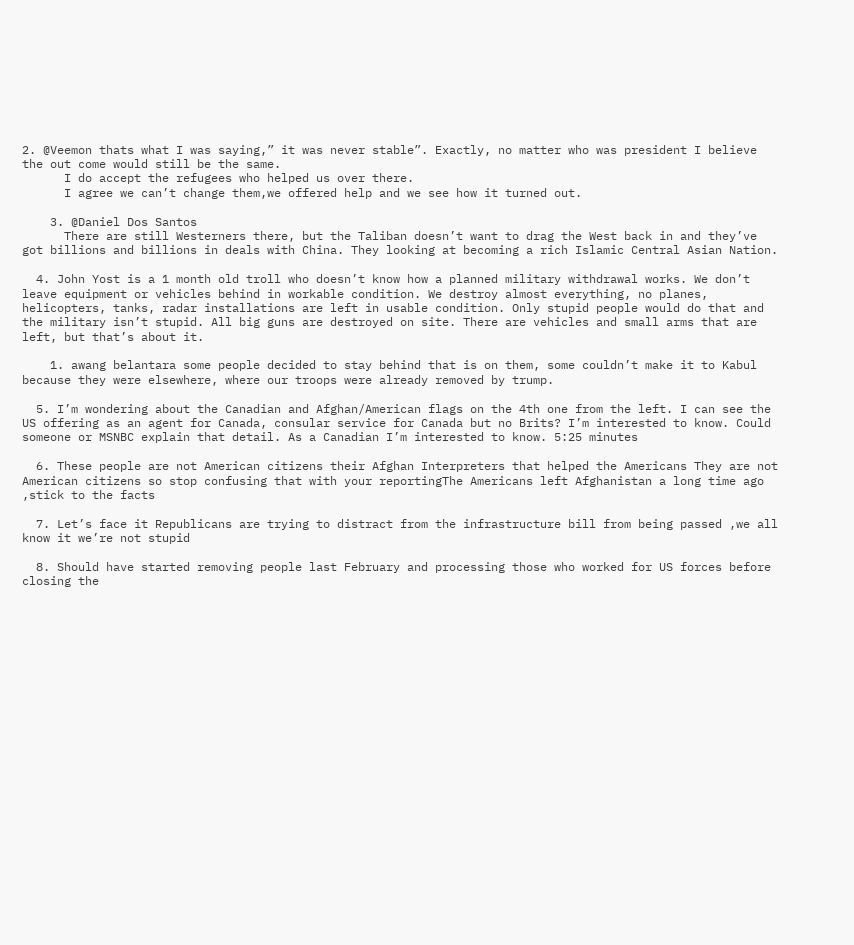2. @Veemon thats what I was saying,” it was never stable”. Exactly, no matter who was president I believe the out come would still be the same.
      I do accept the refugees who helped us over there.
      I agree we can’t change them,we offered help and we see how it turned out.

    3. @Daniel Dos Santos
      There are still Westerners there, but the Taliban doesn’t want to drag the West back in and they’ve got billions and billions in deals with China. They looking at becoming a rich Islamic Central Asian Nation.

  4. John Yost is a 1 month old troll who doesn’t know how a planned military withdrawal works. We don’t leave equipment or vehicles behind in workable condition. We destroy almost everything, no planes, helicopters, tanks, radar installations are left in usable condition. Only stupid people would do that and the military isn’t stupid. All big guns are destroyed on site. There are vehicles and small arms that are left, but that’s about it.

    1. awang belantara some people decided to stay behind that is on them, some couldn’t make it to Kabul because they were elsewhere, where our troops were already removed by trump.

  5. I’m wondering about the Canadian and Afghan/American flags on the 4th one from the left. I can see the US offering as an agent for Canada, consular service for Canada but no Brits? I’m interested to know. Could someone or MSNBC explain that detail. As a Canadian I’m interested to know. 5:25 minutes

  6. These people are not American citizens their Afghan Interpreters that helped the Americans They are not American citizens so stop confusing that with your reportingThe Americans left Afghanistan a long time ago ,stick to the facts

  7. Let’s face it Republicans are trying to distract from the infrastructure bill from being passed ,we all know it we’re not stupid

  8. Should have started removing people last February and processing those who worked for US forces before closing the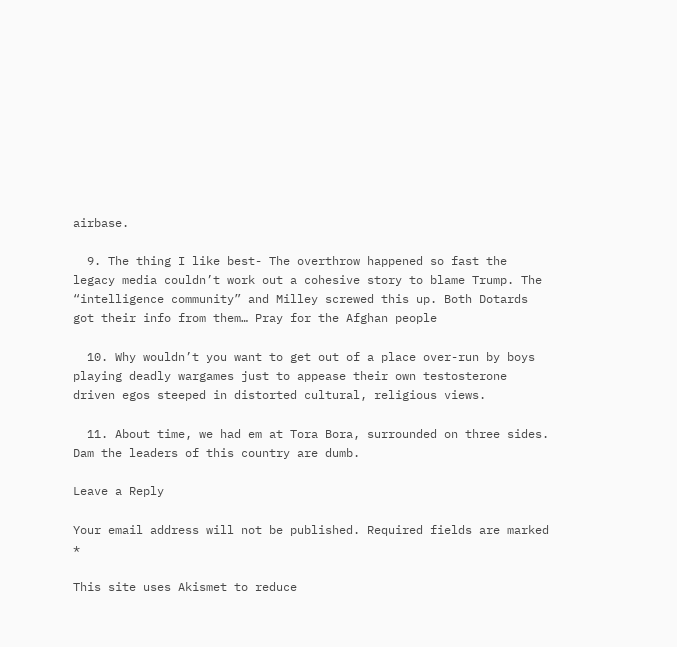airbase.

  9. The thing I like best- The overthrow happened so fast the legacy media couldn’t work out a cohesive story to blame Trump. The “intelligence community” and Milley screwed this up. Both Dotards got their info from them… Pray for the Afghan people

  10. Why wouldn’t you want to get out of a place over-run by boys playing deadly wargames just to appease their own testosterone driven egos steeped in distorted cultural, religious views.

  11. About time, we had em at Tora Bora, surrounded on three sides. Dam the leaders of this country are dumb.

Leave a Reply

Your email address will not be published. Required fields are marked *

This site uses Akismet to reduce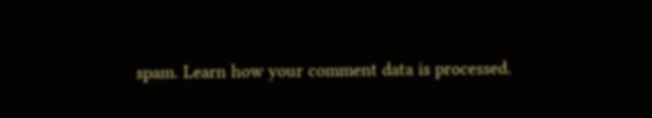spam. Learn how your comment data is processed.